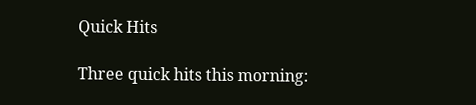Quick Hits

Three quick hits this morning: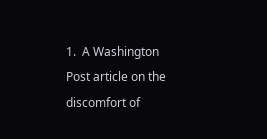1.  A Washington Post article on the discomfort of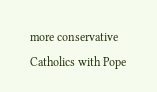more conservative Catholics with Pope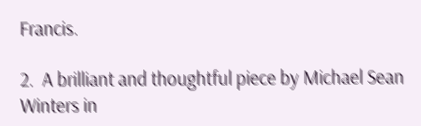Francis.

2.  A brilliant and thoughtful piece by Michael Sean Winters in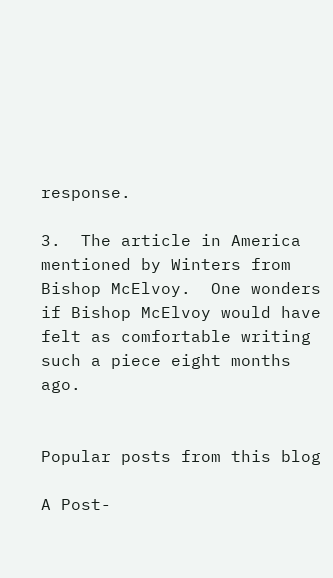response.

3.  The article in America mentioned by Winters from Bishop McElvoy.  One wonders if Bishop McElvoy would have felt as comfortable writing such a piece eight months ago.


Popular posts from this blog

A Post-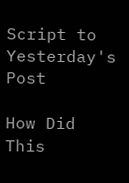Script to Yesterday's Post

How Did This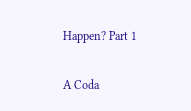Happen? Part 1

A Coda